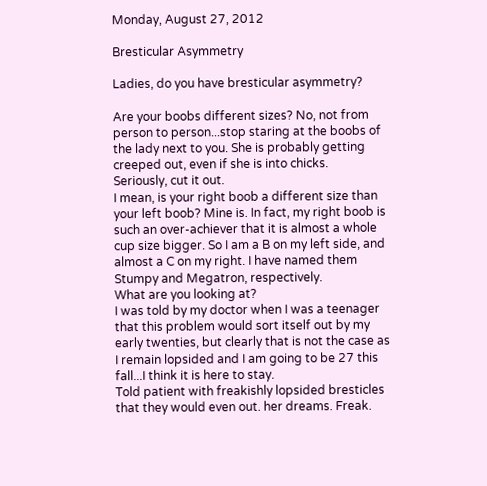Monday, August 27, 2012

Bresticular Asymmetry

Ladies, do you have bresticular asymmetry?

Are your boobs different sizes? No, not from person to person...stop staring at the boobs of the lady next to you. She is probably getting creeped out, even if she is into chicks.
Seriously, cut it out.
I mean, is your right boob a different size than your left boob? Mine is. In fact, my right boob is such an over-achiever that it is almost a whole cup size bigger. So I am a B on my left side, and almost a C on my right. I have named them Stumpy and Megatron, respectively.
What are you looking at?
I was told by my doctor when I was a teenager that this problem would sort itself out by my early twenties, but clearly that is not the case as I remain lopsided and I am going to be 27 this fall...I think it is here to stay.
Told patient with freakishly lopsided bresticles that they would even out. her dreams. Freak.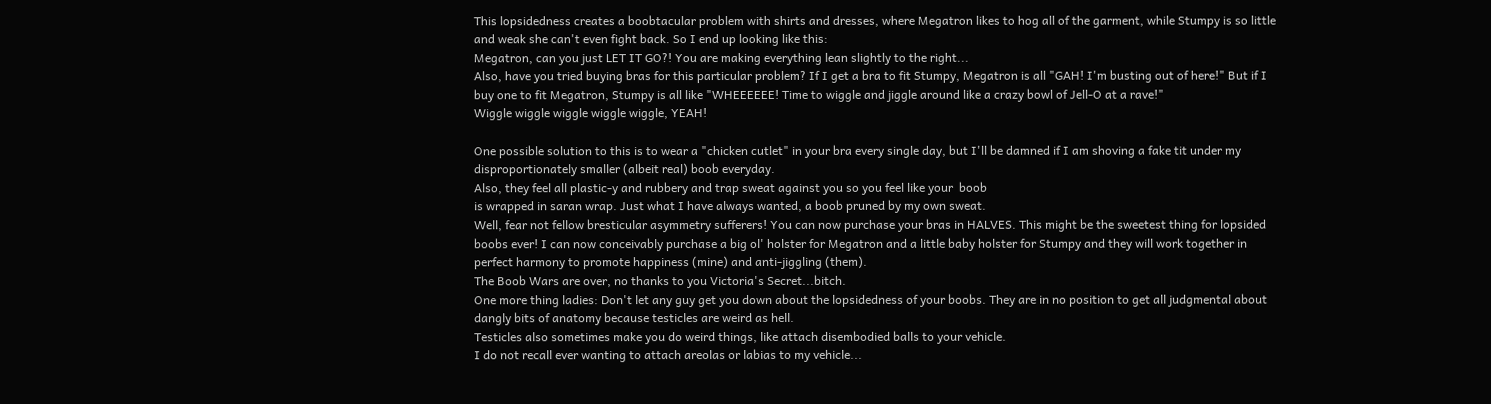This lopsidedness creates a boobtacular problem with shirts and dresses, where Megatron likes to hog all of the garment, while Stumpy is so little and weak she can't even fight back. So I end up looking like this:
Megatron, can you just LET IT GO?! You are making everything lean slightly to the right...
Also, have you tried buying bras for this particular problem? If I get a bra to fit Stumpy, Megatron is all "GAH! I'm busting out of here!" But if I buy one to fit Megatron, Stumpy is all like "WHEEEEEE! Time to wiggle and jiggle around like a crazy bowl of Jell-O at a rave!"
Wiggle wiggle wiggle wiggle wiggle, YEAH!

One possible solution to this is to wear a "chicken cutlet" in your bra every single day, but I'll be damned if I am shoving a fake tit under my disproportionately smaller (albeit real) boob everyday.
Also, they feel all plastic-y and rubbery and trap sweat against you so you feel like your  boob
is wrapped in saran wrap. Just what I have always wanted, a boob pruned by my own sweat.
Well, fear not fellow bresticular asymmetry sufferers! You can now purchase your bras in HALVES. This might be the sweetest thing for lopsided boobs ever! I can now conceivably purchase a big ol' holster for Megatron and a little baby holster for Stumpy and they will work together in perfect harmony to promote happiness (mine) and anti-jiggling (them).
The Boob Wars are over, no thanks to you Victoria's Secret...bitch.
One more thing ladies: Don't let any guy get you down about the lopsidedness of your boobs. They are in no position to get all judgmental about dangly bits of anatomy because testicles are weird as hell.
Testicles also sometimes make you do weird things, like attach disembodied balls to your vehicle.
I do not recall ever wanting to attach areolas or labias to my vehicle...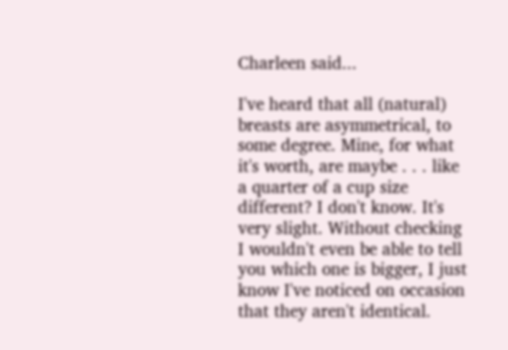Charleen said...

I've heard that all (natural) breasts are asymmetrical, to some degree. Mine, for what it's worth, are maybe . . . like a quarter of a cup size different? I don't know. It's very slight. Without checking I wouldn't even be able to tell you which one is bigger, I just know I've noticed on occasion that they aren't identical.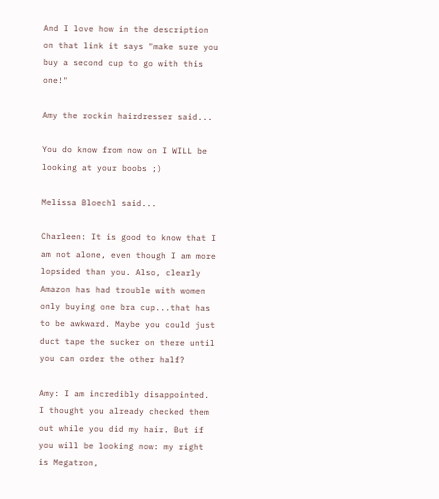And I love how in the description on that link it says "make sure you buy a second cup to go with this one!"

Amy the rockin hairdresser said...

You do know from now on I WILL be looking at your boobs ;)

Melissa Bloechl said...

Charleen: It is good to know that I am not alone, even though I am more lopsided than you. Also, clearly Amazon has had trouble with women only buying one bra cup...that has to be awkward. Maybe you could just duct tape the sucker on there until you can order the other half?

Amy: I am incredibly disappointed. I thought you already checked them out while you did my hair. But if you will be looking now: my right is Megatron,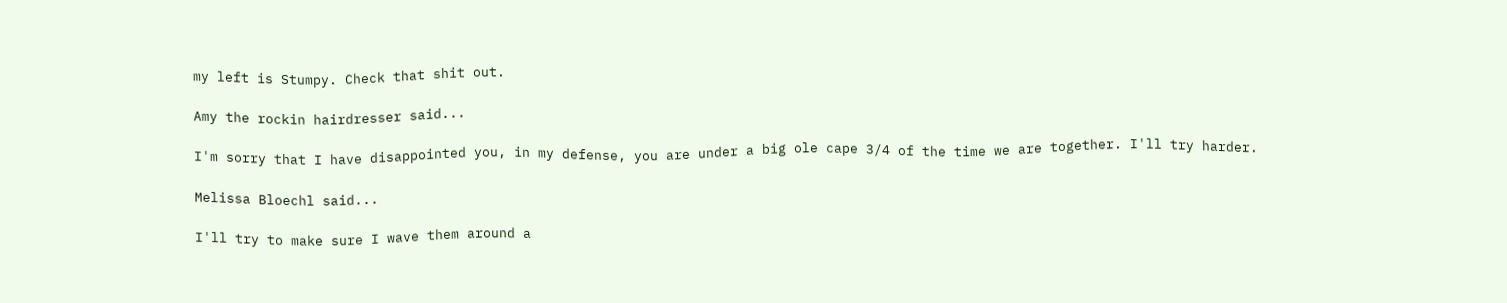my left is Stumpy. Check that shit out.

Amy the rockin hairdresser said...

I'm sorry that I have disappointed you, in my defense, you are under a big ole cape 3/4 of the time we are together. I'll try harder.

Melissa Bloechl said...

I'll try to make sure I wave them around a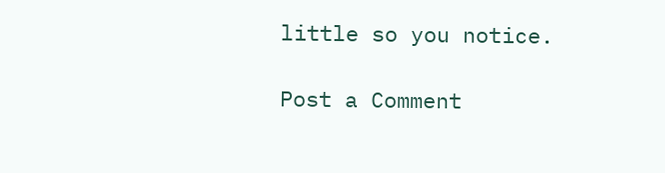little so you notice.

Post a Comment